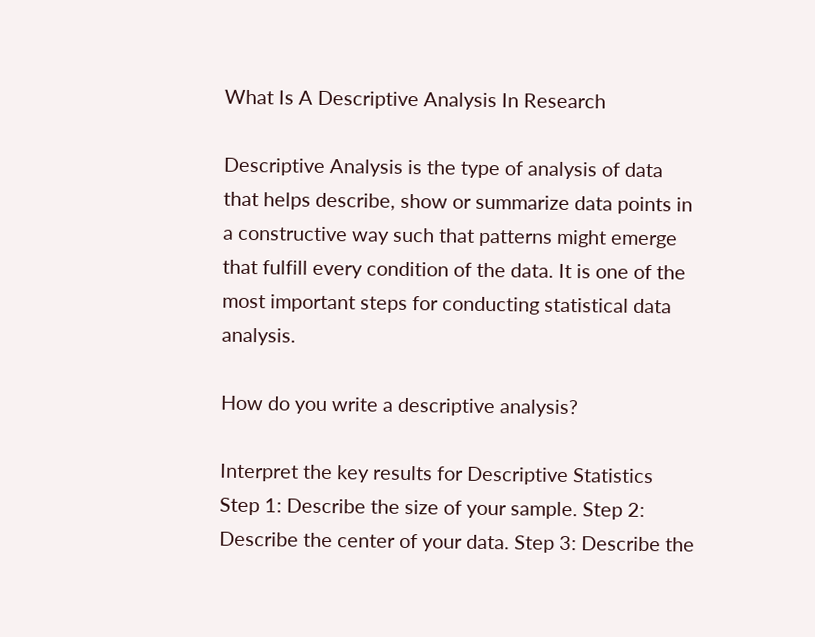What Is A Descriptive Analysis In Research

Descriptive Analysis is the type of analysis of data that helps describe, show or summarize data points in a constructive way such that patterns might emerge that fulfill every condition of the data. It is one of the most important steps for conducting statistical data analysis.

How do you write a descriptive analysis?

Interpret the key results for Descriptive Statistics Step 1: Describe the size of your sample. Step 2: Describe the center of your data. Step 3: Describe the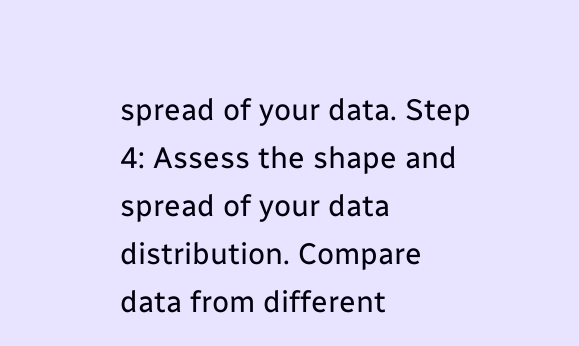spread of your data. Step 4: Assess the shape and spread of your data distribution. Compare data from different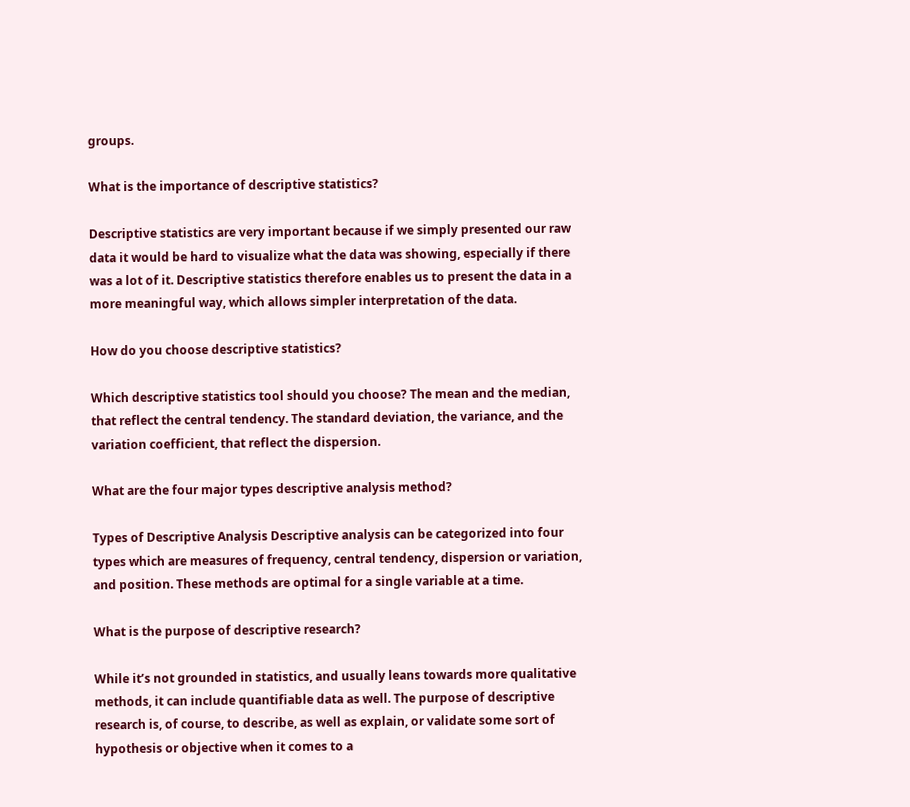groups.

What is the importance of descriptive statistics?

Descriptive statistics are very important because if we simply presented our raw data it would be hard to visualize what the data was showing, especially if there was a lot of it. Descriptive statistics therefore enables us to present the data in a more meaningful way, which allows simpler interpretation of the data.

How do you choose descriptive statistics?

Which descriptive statistics tool should you choose? The mean and the median, that reflect the central tendency. The standard deviation, the variance, and the variation coefficient, that reflect the dispersion.

What are the four major types descriptive analysis method?

Types of Descriptive Analysis Descriptive analysis can be categorized into four types which are measures of frequency, central tendency, dispersion or variation, and position. These methods are optimal for a single variable at a time.

What is the purpose of descriptive research?

While it’s not grounded in statistics, and usually leans towards more qualitative methods, it can include quantifiable data as well. The purpose of descriptive research is, of course, to describe, as well as explain, or validate some sort of hypothesis or objective when it comes to a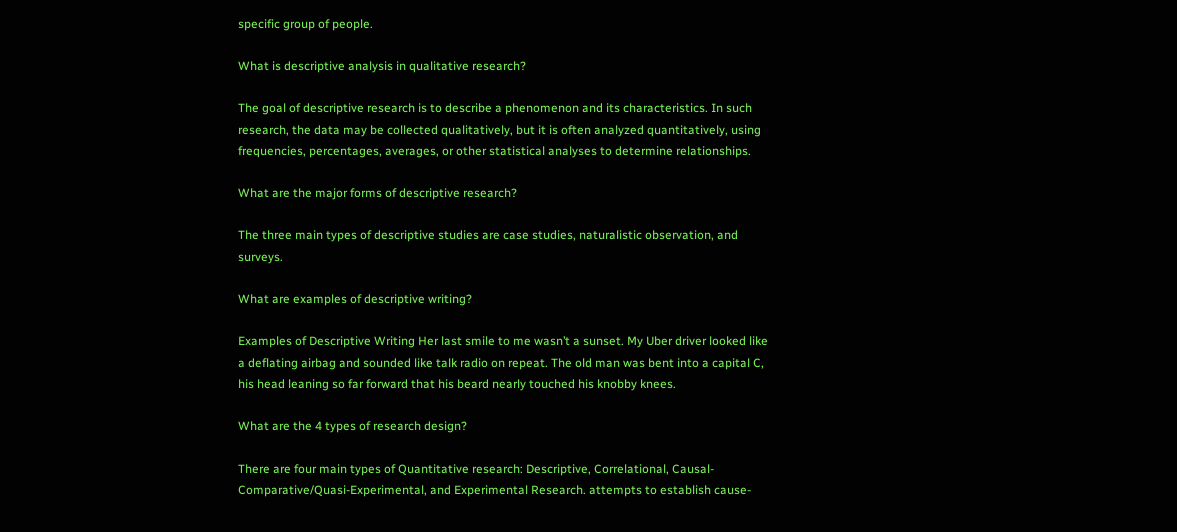specific group of people.

What is descriptive analysis in qualitative research?

The goal of descriptive research is to describe a phenomenon and its characteristics. In such research, the data may be collected qualitatively, but it is often analyzed quantitatively, using frequencies, percentages, averages, or other statistical analyses to determine relationships.

What are the major forms of descriptive research?

The three main types of descriptive studies are case studies, naturalistic observation, and surveys.

What are examples of descriptive writing?

Examples of Descriptive Writing Her last smile to me wasn’t a sunset. My Uber driver looked like a deflating airbag and sounded like talk radio on repeat. The old man was bent into a capital C, his head leaning so far forward that his beard nearly touched his knobby knees.

What are the 4 types of research design?

There are four main types of Quantitative research: Descriptive, Correlational, Causal-Comparative/Quasi-Experimental, and Experimental Research. attempts to establish cause-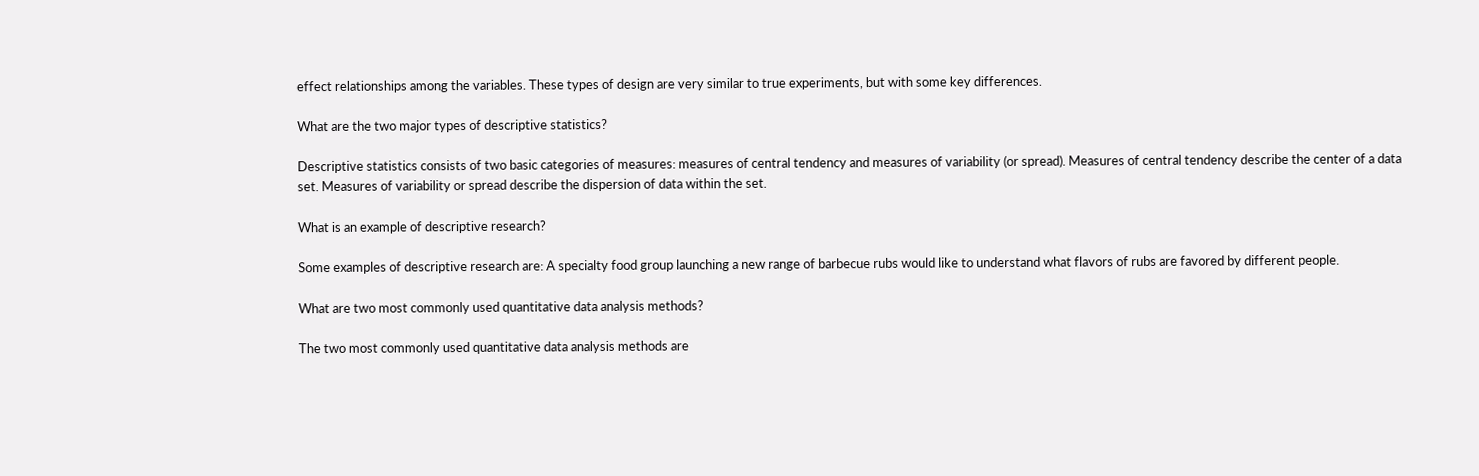effect relationships among the variables. These types of design are very similar to true experiments, but with some key differences.

What are the two major types of descriptive statistics?

Descriptive statistics consists of two basic categories of measures: measures of central tendency and measures of variability (or spread). Measures of central tendency describe the center of a data set. Measures of variability or spread describe the dispersion of data within the set.

What is an example of descriptive research?

Some examples of descriptive research are: A specialty food group launching a new range of barbecue rubs would like to understand what flavors of rubs are favored by different people.

What are two most commonly used quantitative data analysis methods?

The two most commonly used quantitative data analysis methods are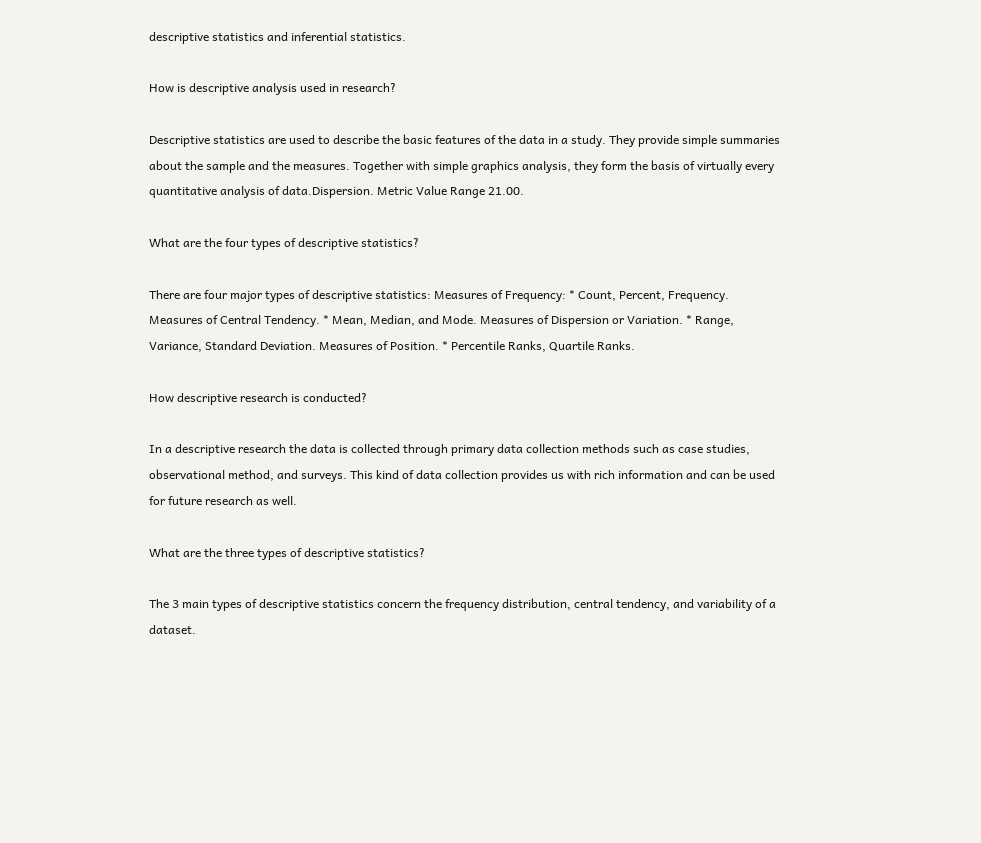descriptive statistics and inferential statistics.

How is descriptive analysis used in research?

Descriptive statistics are used to describe the basic features of the data in a study. They provide simple summaries about the sample and the measures. Together with simple graphics analysis, they form the basis of virtually every quantitative analysis of data.Dispersion. Metric Value Range 21.00.

What are the four types of descriptive statistics?

There are four major types of descriptive statistics: Measures of Frequency: * Count, Percent, Frequency. Measures of Central Tendency. * Mean, Median, and Mode. Measures of Dispersion or Variation. * Range, Variance, Standard Deviation. Measures of Position. * Percentile Ranks, Quartile Ranks.

How descriptive research is conducted?

In a descriptive research the data is collected through primary data collection methods such as case studies, observational method, and surveys. This kind of data collection provides us with rich information and can be used for future research as well.

What are the three types of descriptive statistics?

The 3 main types of descriptive statistics concern the frequency distribution, central tendency, and variability of a dataset.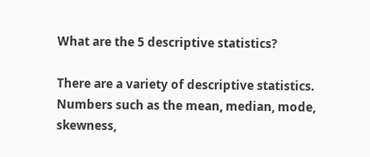What are the 5 descriptive statistics?

There are a variety of descriptive statistics. Numbers such as the mean, median, mode, skewness,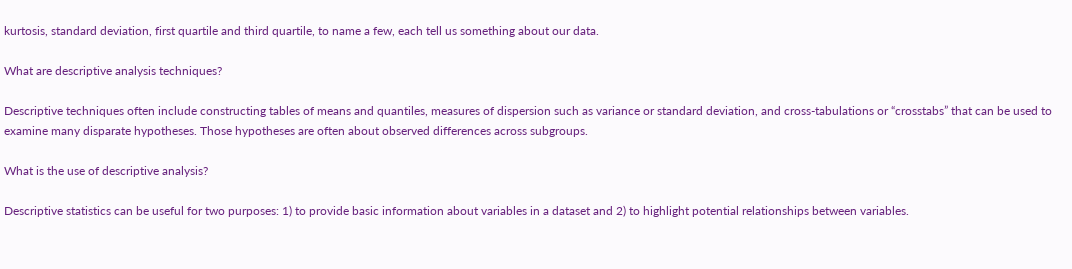kurtosis, standard deviation, first quartile and third quartile, to name a few, each tell us something about our data.

What are descriptive analysis techniques?

Descriptive techniques often include constructing tables of means and quantiles, measures of dispersion such as variance or standard deviation, and cross-tabulations or “crosstabs” that can be used to examine many disparate hypotheses. Those hypotheses are often about observed differences across subgroups.

What is the use of descriptive analysis?

Descriptive statistics can be useful for two purposes: 1) to provide basic information about variables in a dataset and 2) to highlight potential relationships between variables.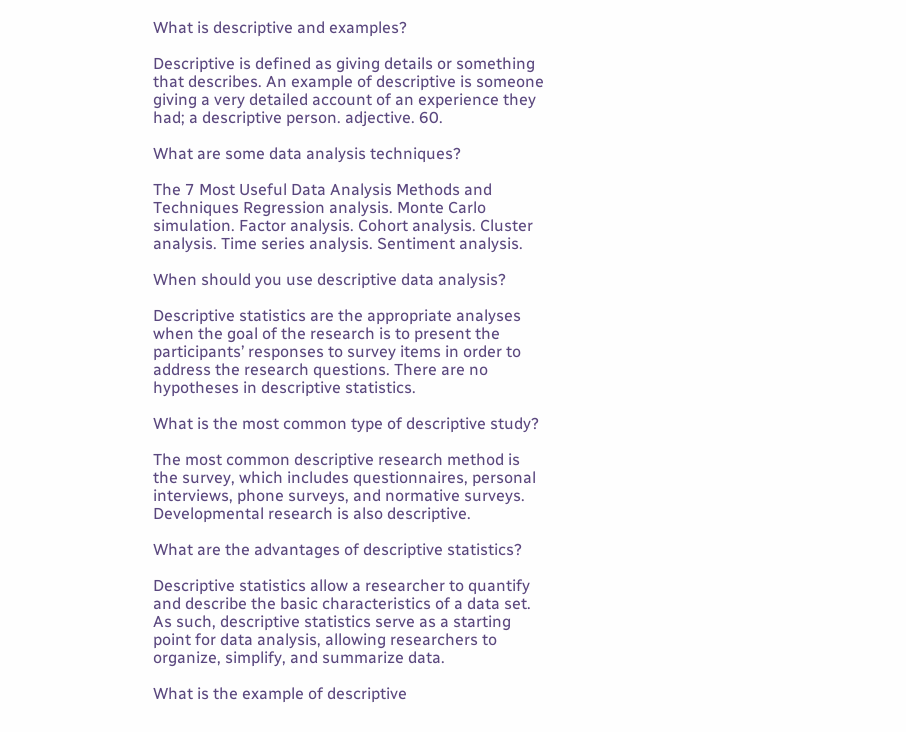What is descriptive and examples?

Descriptive is defined as giving details or something that describes. An example of descriptive is someone giving a very detailed account of an experience they had; a descriptive person. adjective. 60.

What are some data analysis techniques?

The 7 Most Useful Data Analysis Methods and Techniques Regression analysis. Monte Carlo simulation. Factor analysis. Cohort analysis. Cluster analysis. Time series analysis. Sentiment analysis.

When should you use descriptive data analysis?

Descriptive statistics are the appropriate analyses when the goal of the research is to present the participants’ responses to survey items in order to address the research questions. There are no hypotheses in descriptive statistics.

What is the most common type of descriptive study?

The most common descriptive research method is the survey, which includes questionnaires, personal interviews, phone surveys, and normative surveys. Developmental research is also descriptive.

What are the advantages of descriptive statistics?

Descriptive statistics allow a researcher to quantify and describe the basic characteristics of a data set. As such, descriptive statistics serve as a starting point for data analysis, allowing researchers to organize, simplify, and summarize data.

What is the example of descriptive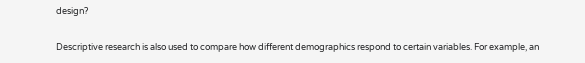design?

Descriptive research is also used to compare how different demographics respond to certain variables. For example, an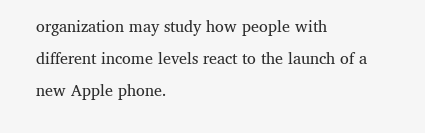organization may study how people with different income levels react to the launch of a new Apple phone.